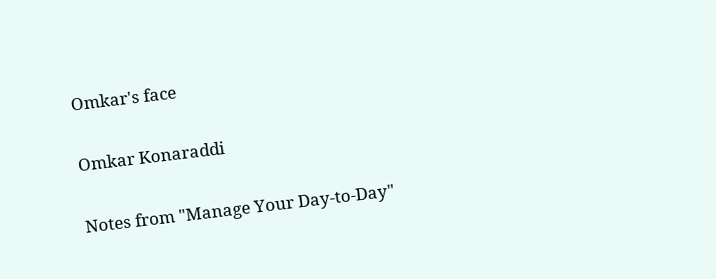Omkar's face

Omkar Konaraddi

Notes from "Manage Your Day-to-Day"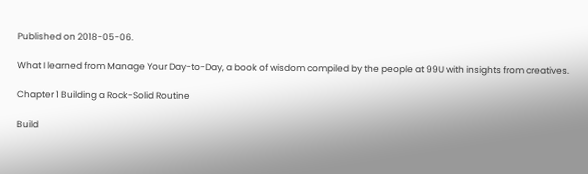Published on 2018-05-06.

What I learned from Manage Your Day-to-Day, a book of wisdom compiled by the people at 99U with insights from creatives.

Chapter 1 Building a Rock-Solid Routine

Build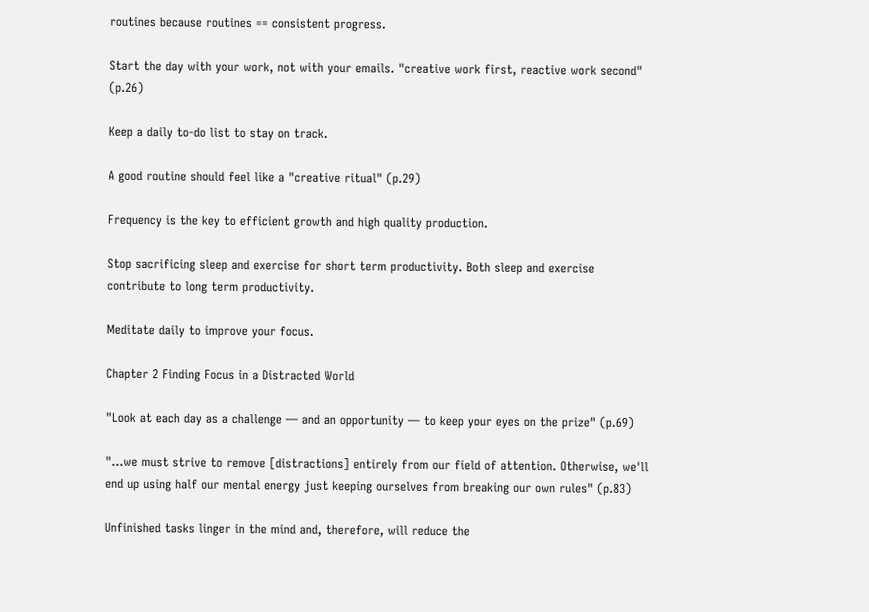routines because routines == consistent progress.

Start the day with your work, not with your emails. "creative work first, reactive work second" (p.26)

Keep a daily to-do list to stay on track.

A good routine should feel like a "creative ritual" (p.29)

Frequency is the key to efficient growth and high quality production.

Stop sacrificing sleep and exercise for short term productivity. Both sleep and exercise contribute to long term productivity.

Meditate daily to improve your focus.

Chapter 2 Finding Focus in a Distracted World

"Look at each day as a challenge — and an opportunity — to keep your eyes on the prize" (p.69)

"...we must strive to remove [distractions] entirely from our field of attention. Otherwise, we'll end up using half our mental energy just keeping ourselves from breaking our own rules" (p.83)

Unfinished tasks linger in the mind and, therefore, will reduce the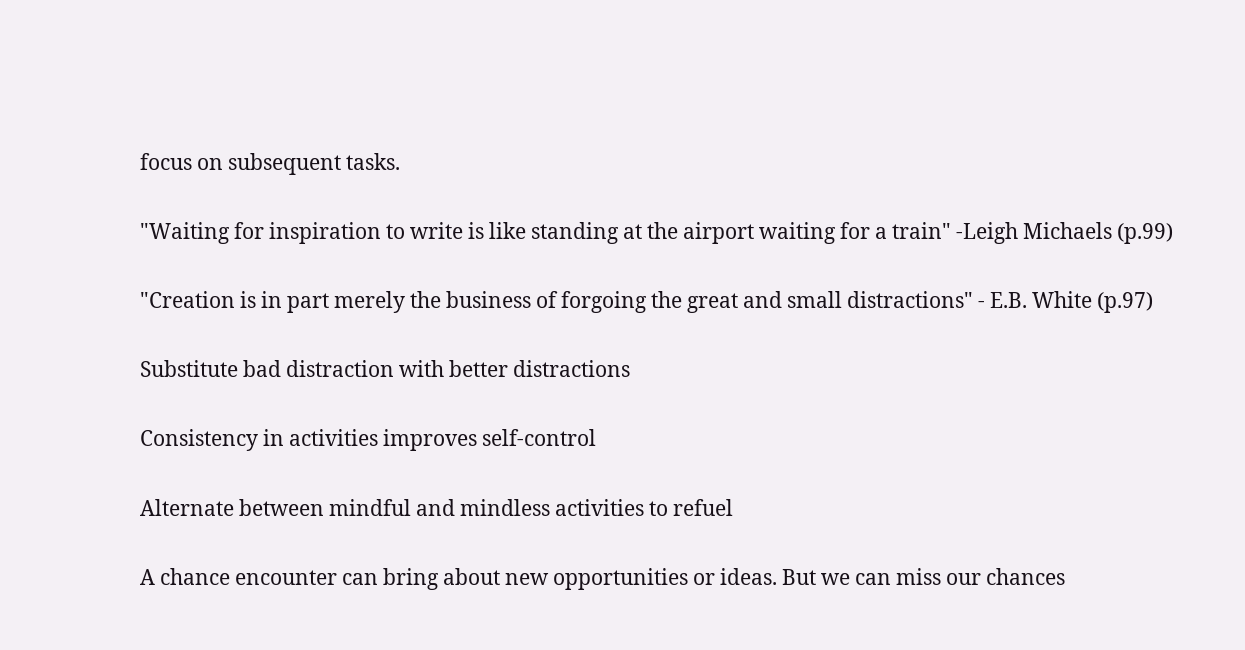focus on subsequent tasks.

"Waiting for inspiration to write is like standing at the airport waiting for a train" -Leigh Michaels (p.99)

"Creation is in part merely the business of forgoing the great and small distractions" - E.B. White (p.97)

Substitute bad distraction with better distractions

Consistency in activities improves self-control

Alternate between mindful and mindless activities to refuel

A chance encounter can bring about new opportunities or ideas. But we can miss our chances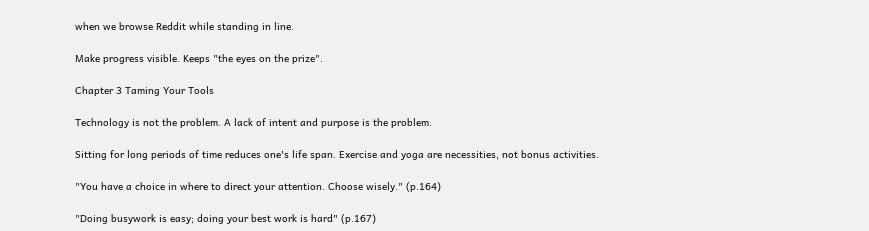when we browse Reddit while standing in line.

Make progress visible. Keeps "the eyes on the prize".

Chapter 3 Taming Your Tools

Technology is not the problem. A lack of intent and purpose is the problem.

Sitting for long periods of time reduces one's life span. Exercise and yoga are necessities, not bonus activities.

"You have a choice in where to direct your attention. Choose wisely." (p.164)

"Doing busywork is easy; doing your best work is hard" (p.167)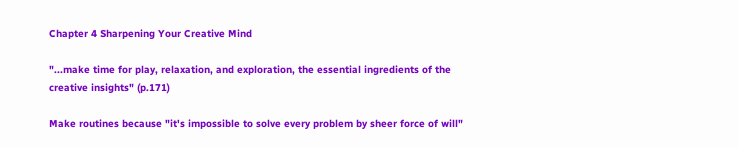Chapter 4 Sharpening Your Creative Mind

"...make time for play, relaxation, and exploration, the essential ingredients of the creative insights" (p.171)

Make routines because "it's impossible to solve every problem by sheer force of will"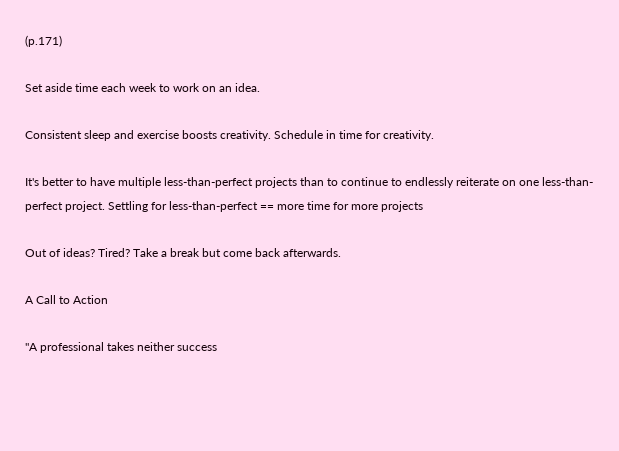(p.171)

Set aside time each week to work on an idea.

Consistent sleep and exercise boosts creativity. Schedule in time for creativity.

It's better to have multiple less-than-perfect projects than to continue to endlessly reiterate on one less-than-perfect project. Settling for less-than-perfect == more time for more projects

Out of ideas? Tired? Take a break but come back afterwards.

A Call to Action

"A professional takes neither success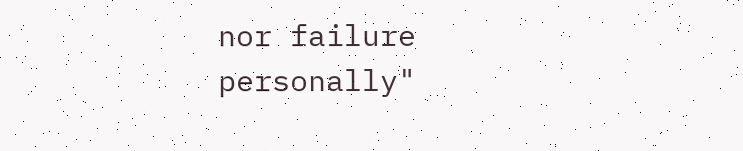nor failure personally"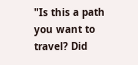"Is this a path you want to travel? Did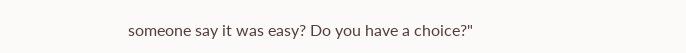someone say it was easy? Do you have a choice?"